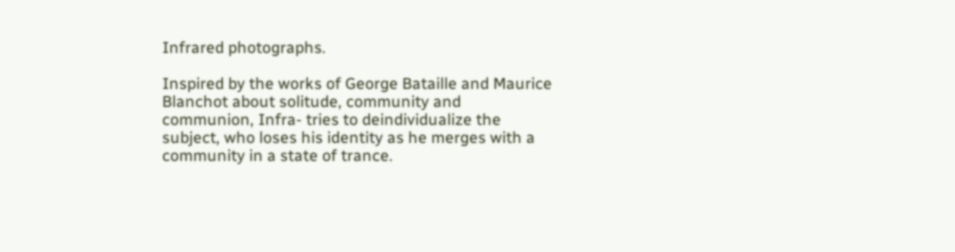Infrared photographs.

Inspired by the works of George Bataille and Maurice Blanchot about solitude, community and communion, Infra- tries to deindividualize the subject, who loses his identity as he merges with a community in a state of trance.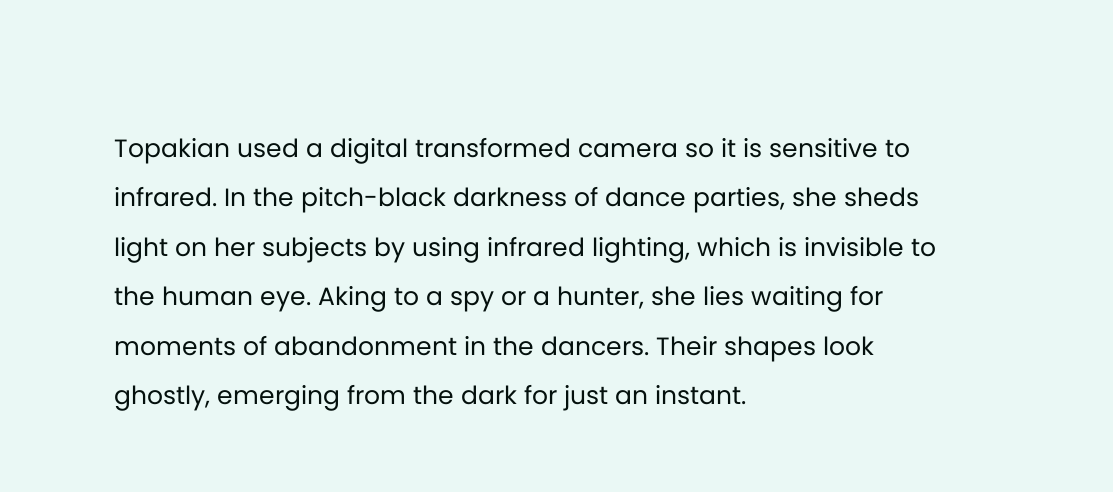Topakian used a digital transformed camera so it is sensitive to infrared. In the pitch-black darkness of dance parties, she sheds light on her subjects by using infrared lighting, which is invisible to the human eye. Aking to a spy or a hunter, she lies waiting for moments of abandonment in the dancers. Their shapes look ghostly, emerging from the dark for just an instant.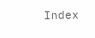Index